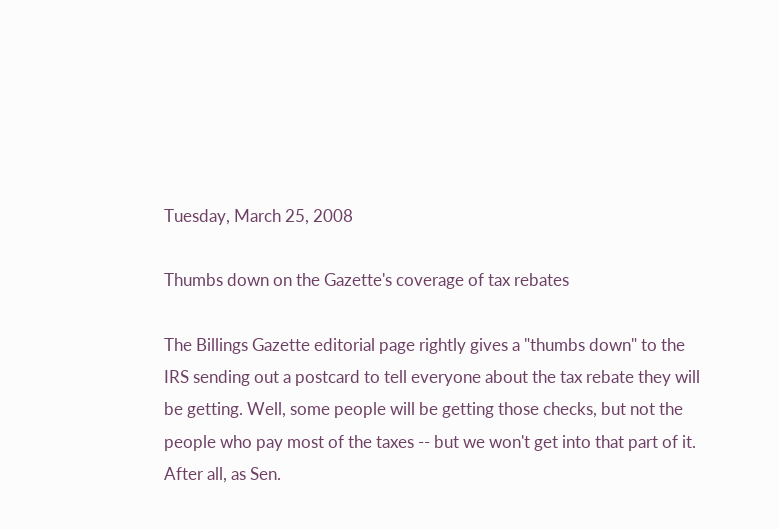Tuesday, March 25, 2008

Thumbs down on the Gazette's coverage of tax rebates

The Billings Gazette editorial page rightly gives a "thumbs down" to the IRS sending out a postcard to tell everyone about the tax rebate they will be getting. Well, some people will be getting those checks, but not the people who pay most of the taxes -- but we won't get into that part of it. After all, as Sen.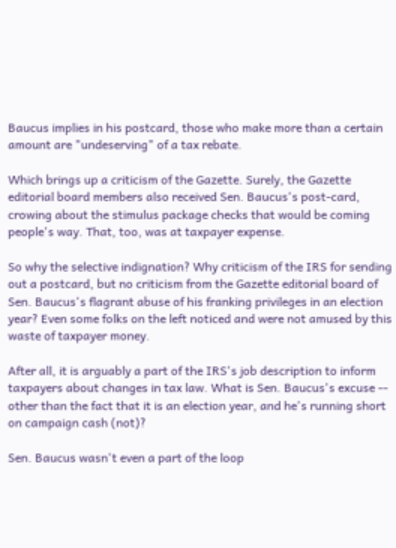Baucus implies in his postcard, those who make more than a certain amount are "undeserving" of a tax rebate.

Which brings up a criticism of the Gazette. Surely, the Gazette editorial board members also received Sen. Baucus's post-card, crowing about the stimulus package checks that would be coming people's way. That, too, was at taxpayer expense.

So why the selective indignation? Why criticism of the IRS for sending out a postcard, but no criticism from the Gazette editorial board of Sen. Baucus's flagrant abuse of his franking privileges in an election year? Even some folks on the left noticed and were not amused by this waste of taxpayer money.

After all, it is arguably a part of the IRS's job description to inform taxpayers about changes in tax law. What is Sen. Baucus's excuse -- other than the fact that it is an election year, and he's running short on campaign cash (not)?

Sen. Baucus wasn't even a part of the loop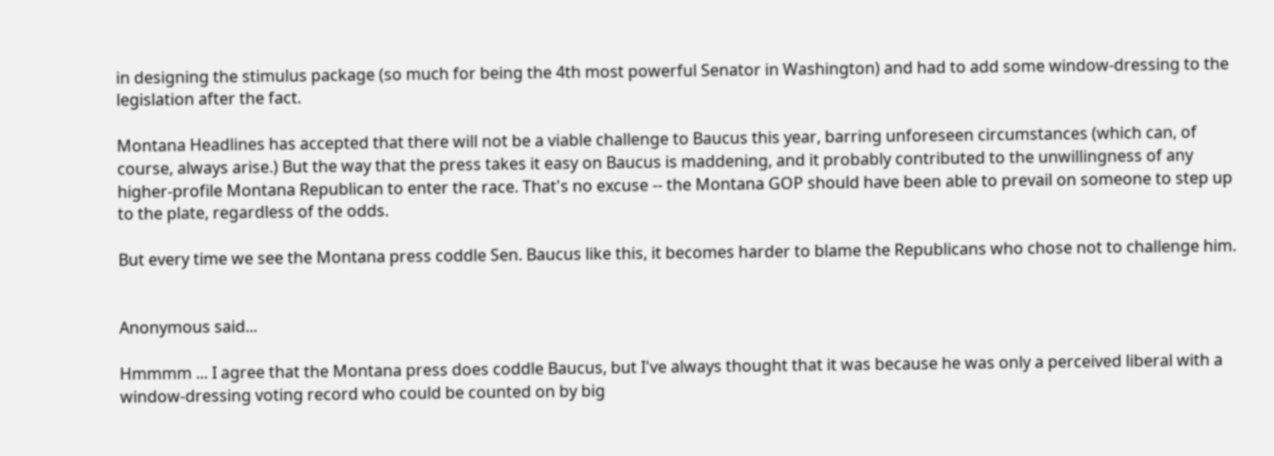in designing the stimulus package (so much for being the 4th most powerful Senator in Washington) and had to add some window-dressing to the legislation after the fact.

Montana Headlines has accepted that there will not be a viable challenge to Baucus this year, barring unforeseen circumstances (which can, of course, always arise.) But the way that the press takes it easy on Baucus is maddening, and it probably contributed to the unwillingness of any higher-profile Montana Republican to enter the race. That's no excuse -- the Montana GOP should have been able to prevail on someone to step up to the plate, regardless of the odds.

But every time we see the Montana press coddle Sen. Baucus like this, it becomes harder to blame the Republicans who chose not to challenge him.


Anonymous said...

Hmmmm ... I agree that the Montana press does coddle Baucus, but I've always thought that it was because he was only a perceived liberal with a window-dressing voting record who could be counted on by big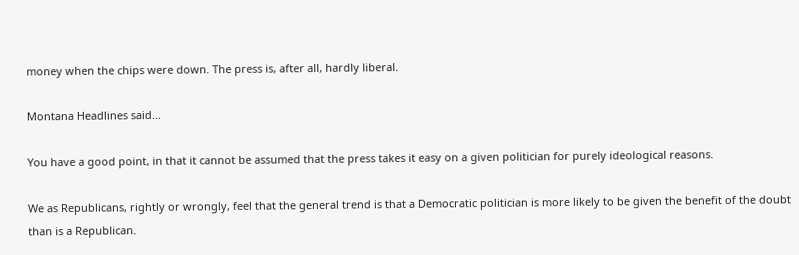money when the chips were down. The press is, after all, hardly liberal.

Montana Headlines said...

You have a good point, in that it cannot be assumed that the press takes it easy on a given politician for purely ideological reasons.

We as Republicans, rightly or wrongly, feel that the general trend is that a Democratic politician is more likely to be given the benefit of the doubt than is a Republican.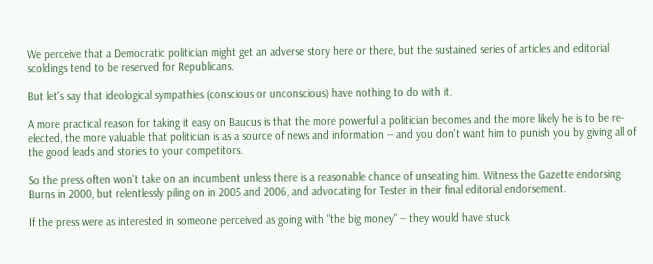We perceive that a Democratic politician might get an adverse story here or there, but the sustained series of articles and editorial scoldings tend to be reserved for Republicans.

But let's say that ideological sympathies (conscious or unconscious) have nothing to do with it.

A more practical reason for taking it easy on Baucus is that the more powerful a politician becomes and the more likely he is to be re-elected, the more valuable that politician is as a source of news and information -- and you don't want him to punish you by giving all of the good leads and stories to your competitors.

So the press often won't take on an incumbent unless there is a reasonable chance of unseating him. Witness the Gazette endorsing Burns in 2000, but relentlessly piling on in 2005 and 2006, and advocating for Tester in their final editorial endorsement.

If the press were as interested in someone perceived as going with "the big money" -- they would have stuck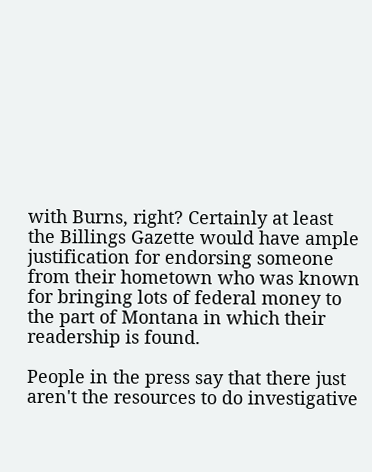with Burns, right? Certainly at least the Billings Gazette would have ample justification for endorsing someone from their hometown who was known for bringing lots of federal money to the part of Montana in which their readership is found.

People in the press say that there just aren't the resources to do investigative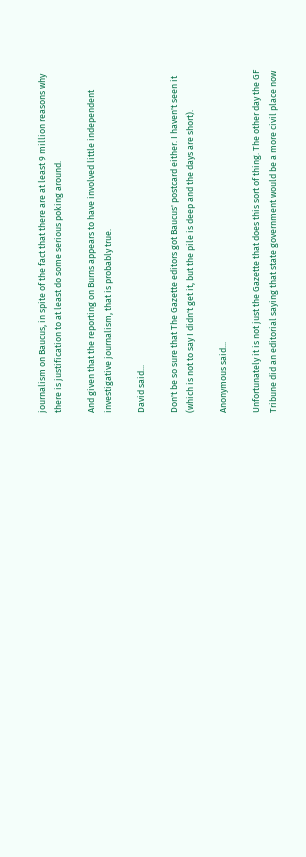journalism on Baucus, in spite of the fact that there are at least 9 million reasons why there is justification to at least do some serious poking around.

And given that the reporting on Burns appears to have involved little independent investigative journalism, that is probably true.

David said...

Don't be so sure that The Gazette editors got Baucus' postcard either. I haven't seen it (which is not to say I didn't get it, but the pile is deep and the days are short).

Anonymous said...

Unfortunately it is not just the Gazette that does this sort of thing. The other day the GF Tribune did an editorial saying that state government would be a more civil place now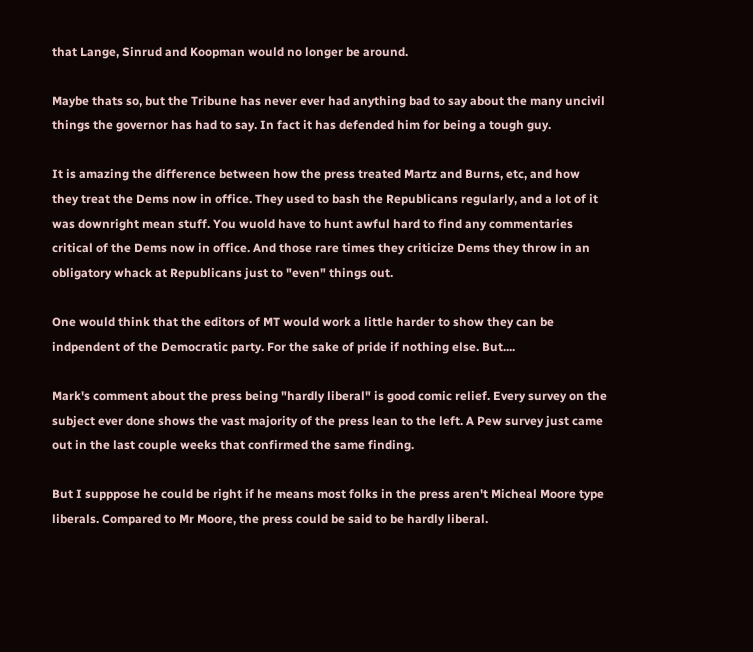that Lange, Sinrud and Koopman would no longer be around.

Maybe thats so, but the Tribune has never ever had anything bad to say about the many uncivil things the governor has had to say. In fact it has defended him for being a tough guy.

It is amazing the difference between how the press treated Martz and Burns, etc, and how they treat the Dems now in office. They used to bash the Republicans regularly, and a lot of it was downright mean stuff. You wuold have to hunt awful hard to find any commentaries critical of the Dems now in office. And those rare times they criticize Dems they throw in an obligatory whack at Republicans just to "even" things out.

One would think that the editors of MT would work a little harder to show they can be indpendent of the Democratic party. For the sake of pride if nothing else. But....

Mark's comment about the press being "hardly liberal" is good comic relief. Every survey on the subject ever done shows the vast majority of the press lean to the left. A Pew survey just came out in the last couple weeks that confirmed the same finding.

But I supppose he could be right if he means most folks in the press aren't Micheal Moore type liberals. Compared to Mr Moore, the press could be said to be hardly liberal.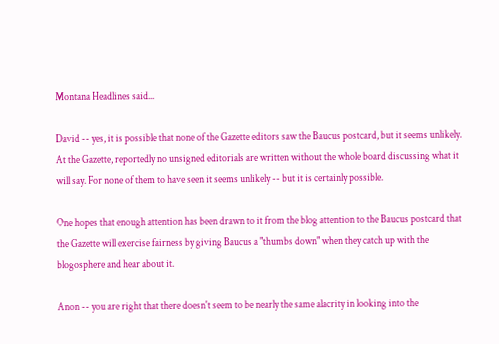Montana Headlines said...

David -- yes, it is possible that none of the Gazette editors saw the Baucus postcard, but it seems unlikely. At the Gazette, reportedly no unsigned editorials are written without the whole board discussing what it will say. For none of them to have seen it seems unlikely -- but it is certainly possible.

One hopes that enough attention has been drawn to it from the blog attention to the Baucus postcard that the Gazette will exercise fairness by giving Baucus a "thumbs down" when they catch up with the blogosphere and hear about it.

Anon -- you are right that there doesn't seem to be nearly the same alacrity in looking into the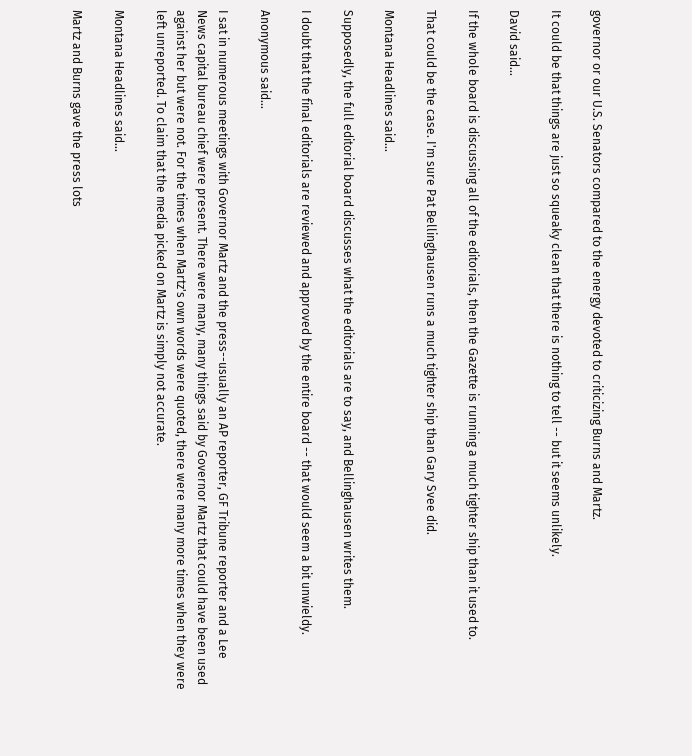governor or our U.S. Senators compared to the energy devoted to criticizing Burns and Martz.

It could be that things are just so squeaky clean that there is nothing to tell -- but it seems unlikely.

David said...

If the whole board is discussing all of the editorials, then the Gazette is running a much tighter ship than it used to.

That could be the case. I'm sure Pat Bellinghausen runs a much tighter ship than Gary Svee did.

Montana Headlines said...

Supposedly, the full editorial board discusses what the editorials are to say, and Bellinghausen writes them.

I doubt that the final editorials are reviewed and approved by the entire board -- that would seem a bit unwieldy.

Anonymous said...

I sat in numerous meetings with Governor Martz and the press--usually an AP reporter, GF Tribune reporter and a Lee News capital bureau chief were present. There were many, many things said by Governor Martz that could have been used against her but were not. For the times when Martz's own words were quoted, there were many more times when they were left unreported. To claim that the media picked on Martz is simply not accurate.

Montana Headlines said...

Martz and Burns gave the press lots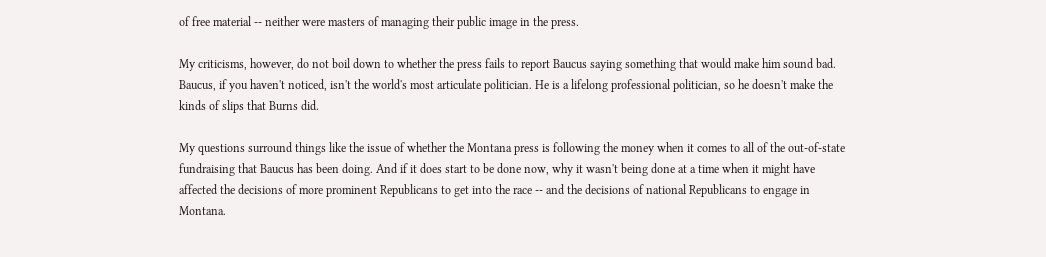of free material -- neither were masters of managing their public image in the press.

My criticisms, however, do not boil down to whether the press fails to report Baucus saying something that would make him sound bad. Baucus, if you haven't noticed, isn't the world's most articulate politician. He is a lifelong professional politician, so he doesn't make the kinds of slips that Burns did.

My questions surround things like the issue of whether the Montana press is following the money when it comes to all of the out-of-state fundraising that Baucus has been doing. And if it does start to be done now, why it wasn't being done at a time when it might have affected the decisions of more prominent Republicans to get into the race -- and the decisions of national Republicans to engage in Montana.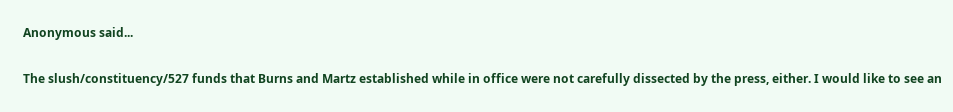Anonymous said...

The slush/constituency/527 funds that Burns and Martz established while in office were not carefully dissected by the press, either. I would like to see an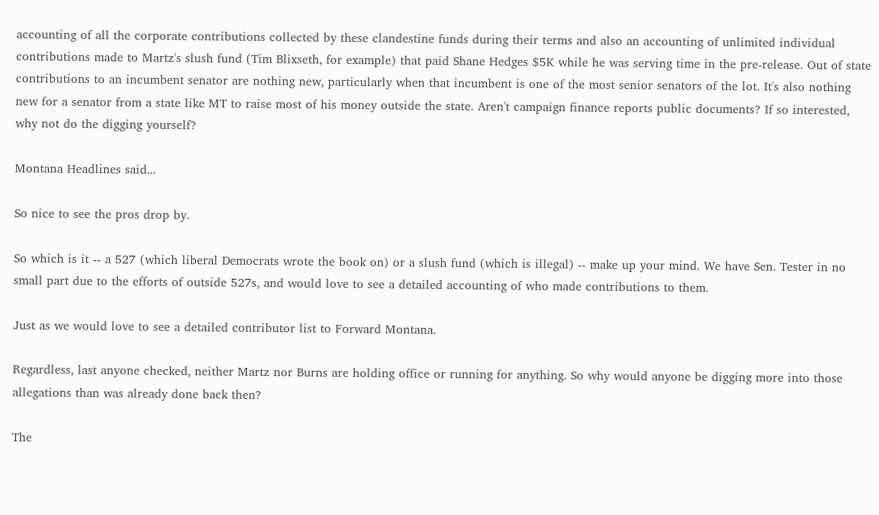accounting of all the corporate contributions collected by these clandestine funds during their terms and also an accounting of unlimited individual contributions made to Martz's slush fund (Tim Blixseth, for example) that paid Shane Hedges $5K while he was serving time in the pre-release. Out of state contributions to an incumbent senator are nothing new, particularly when that incumbent is one of the most senior senators of the lot. It's also nothing new for a senator from a state like MT to raise most of his money outside the state. Aren't campaign finance reports public documents? If so interested, why not do the digging yourself?

Montana Headlines said...

So nice to see the pros drop by.

So which is it -- a 527 (which liberal Democrats wrote the book on) or a slush fund (which is illegal) -- make up your mind. We have Sen. Tester in no small part due to the efforts of outside 527s, and would love to see a detailed accounting of who made contributions to them.

Just as we would love to see a detailed contributor list to Forward Montana.

Regardless, last anyone checked, neither Martz nor Burns are holding office or running for anything. So why would anyone be digging more into those allegations than was already done back then?

The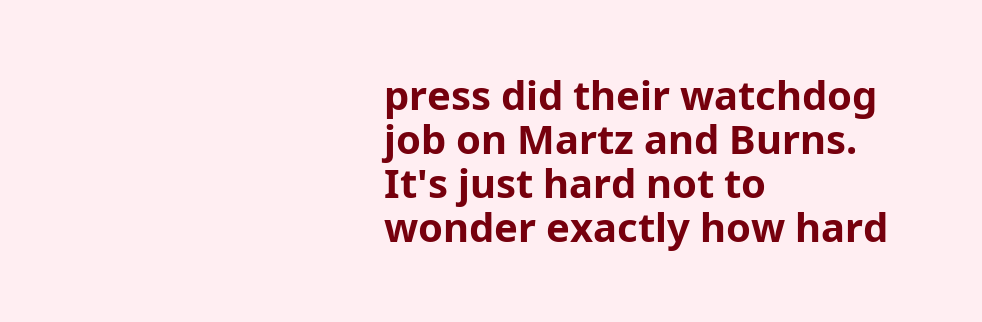press did their watchdog job on Martz and Burns. It's just hard not to wonder exactly how hard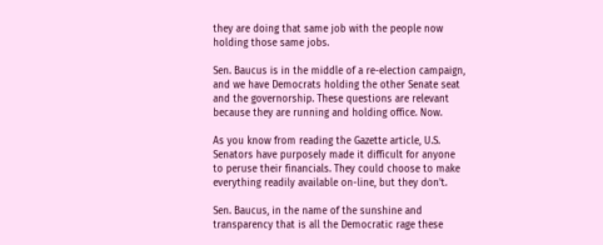they are doing that same job with the people now holding those same jobs.

Sen. Baucus is in the middle of a re-election campaign, and we have Democrats holding the other Senate seat and the governorship. These questions are relevant because they are running and holding office. Now.

As you know from reading the Gazette article, U.S. Senators have purposely made it difficult for anyone to peruse their financials. They could choose to make everything readily available on-line, but they don't.

Sen. Baucus, in the name of the sunshine and transparency that is all the Democratic rage these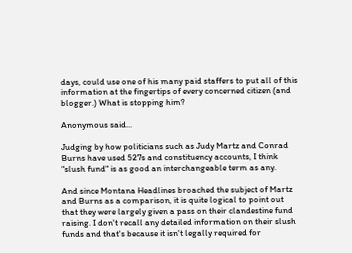days, could use one of his many paid staffers to put all of this information at the fingertips of every concerned citizen (and blogger.) What is stopping him?

Anonymous said...

Judging by how politicians such as Judy Martz and Conrad Burns have used 527s and constituency accounts, I think "slush fund" is as good an interchangeable term as any.

And since Montana Headlines broached the subject of Martz and Burns as a comparison, it is quite logical to point out that they were largely given a pass on their clandestine fund raising. I don't recall any detailed information on their slush funds and that's because it isn't legally required for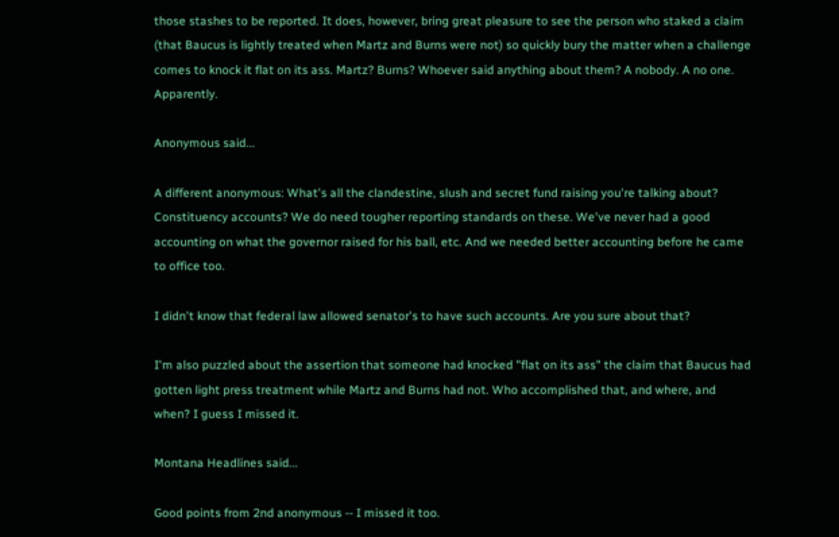those stashes to be reported. It does, however, bring great pleasure to see the person who staked a claim (that Baucus is lightly treated when Martz and Burns were not) so quickly bury the matter when a challenge comes to knock it flat on its ass. Martz? Burns? Whoever said anything about them? A nobody. A no one. Apparently.

Anonymous said...

A different anonymous: What's all the clandestine, slush and secret fund raising you're talking about? Constituency accounts? We do need tougher reporting standards on these. We've never had a good accounting on what the governor raised for his ball, etc. And we needed better accounting before he came to office too.

I didn't know that federal law allowed senator's to have such accounts. Are you sure about that?

I'm also puzzled about the assertion that someone had knocked "flat on its ass" the claim that Baucus had gotten light press treatment while Martz and Burns had not. Who accomplished that, and where, and when? I guess I missed it.

Montana Headlines said...

Good points from 2nd anonymous -- I missed it too.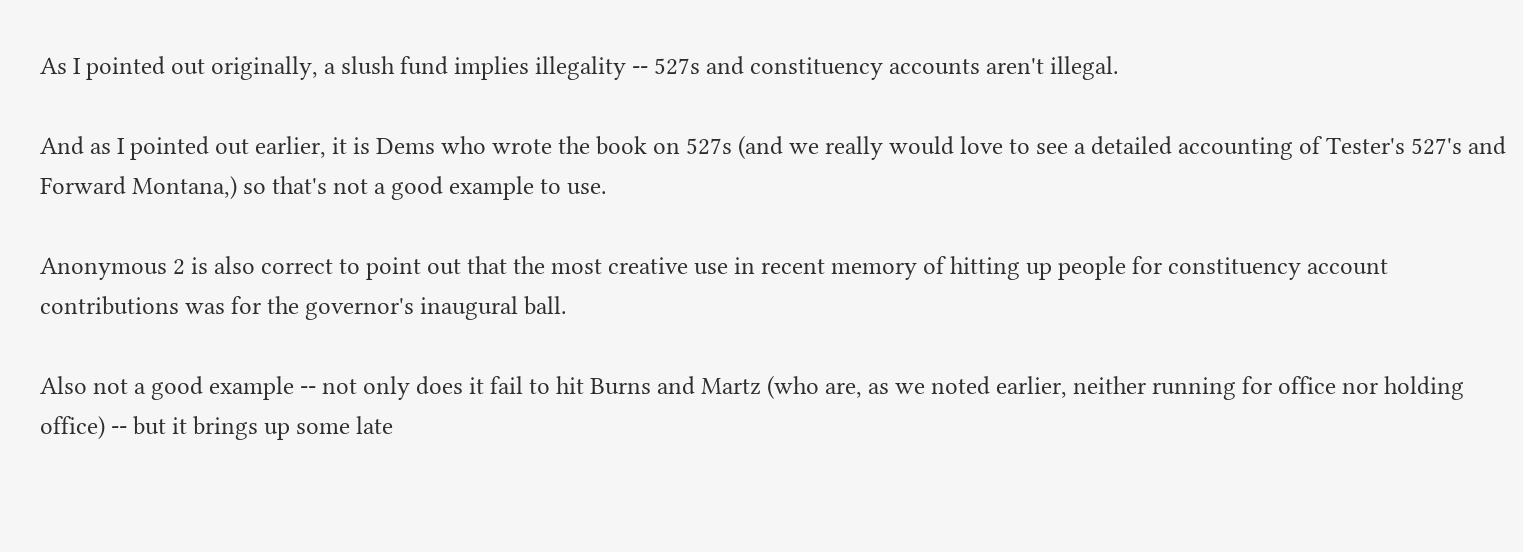As I pointed out originally, a slush fund implies illegality -- 527s and constituency accounts aren't illegal.

And as I pointed out earlier, it is Dems who wrote the book on 527s (and we really would love to see a detailed accounting of Tester's 527's and Forward Montana,) so that's not a good example to use.

Anonymous 2 is also correct to point out that the most creative use in recent memory of hitting up people for constituency account contributions was for the governor's inaugural ball.

Also not a good example -- not only does it fail to hit Burns and Martz (who are, as we noted earlier, neither running for office nor holding office) -- but it brings up some late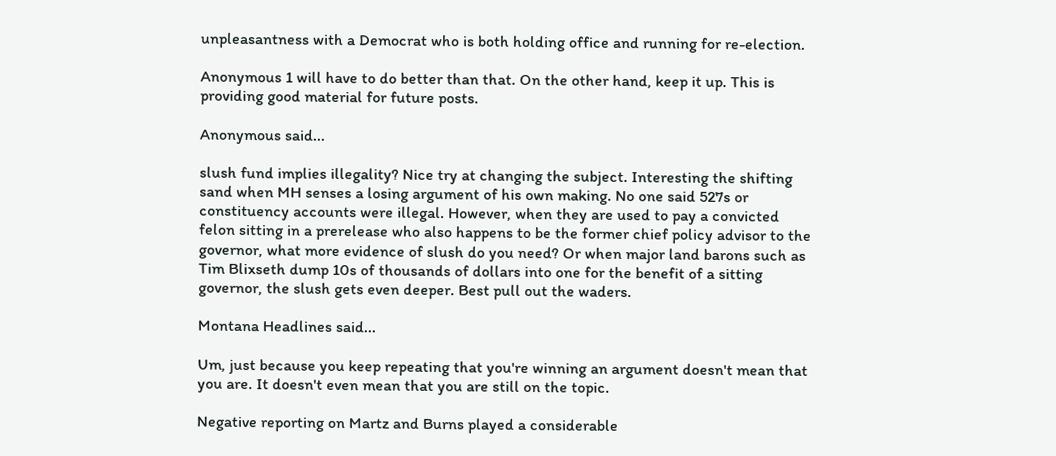unpleasantness with a Democrat who is both holding office and running for re-election.

Anonymous 1 will have to do better than that. On the other hand, keep it up. This is providing good material for future posts.

Anonymous said...

slush fund implies illegality? Nice try at changing the subject. Interesting the shifting sand when MH senses a losing argument of his own making. No one said 527s or constituency accounts were illegal. However, when they are used to pay a convicted felon sitting in a prerelease who also happens to be the former chief policy advisor to the governor, what more evidence of slush do you need? Or when major land barons such as Tim Blixseth dump 10s of thousands of dollars into one for the benefit of a sitting governor, the slush gets even deeper. Best pull out the waders.

Montana Headlines said...

Um, just because you keep repeating that you're winning an argument doesn't mean that you are. It doesn't even mean that you are still on the topic.

Negative reporting on Martz and Burns played a considerable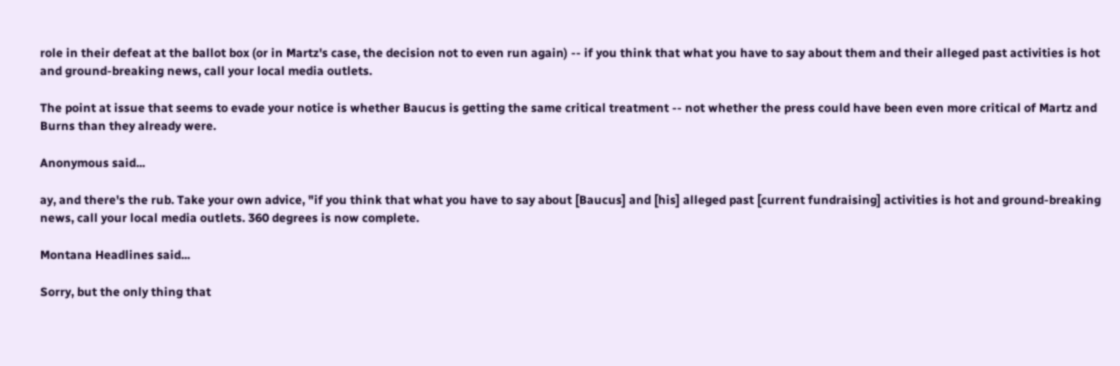role in their defeat at the ballot box (or in Martz's case, the decision not to even run again) -- if you think that what you have to say about them and their alleged past activities is hot and ground-breaking news, call your local media outlets.

The point at issue that seems to evade your notice is whether Baucus is getting the same critical treatment -- not whether the press could have been even more critical of Martz and Burns than they already were.

Anonymous said...

ay, and there's the rub. Take your own advice, "if you think that what you have to say about [Baucus] and [his] alleged past [current fundraising] activities is hot and ground-breaking news, call your local media outlets. 360 degrees is now complete.

Montana Headlines said...

Sorry, but the only thing that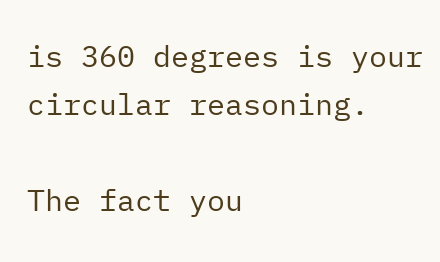is 360 degrees is your circular reasoning.

The fact you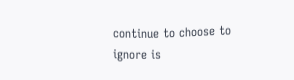continue to choose to ignore is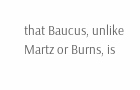that Baucus, unlike Martz or Burns, is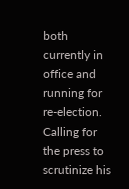both currently in office and running for re-election. Calling for the press to scrutinize his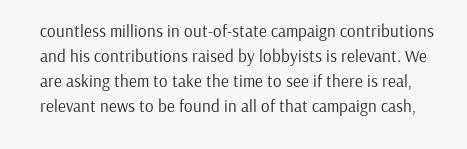countless millions in out-of-state campaign contributions and his contributions raised by lobbyists is relevant. We are asking them to take the time to see if there is real, relevant news to be found in all of that campaign cash,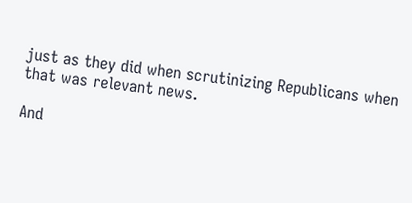just as they did when scrutinizing Republicans when that was relevant news.

And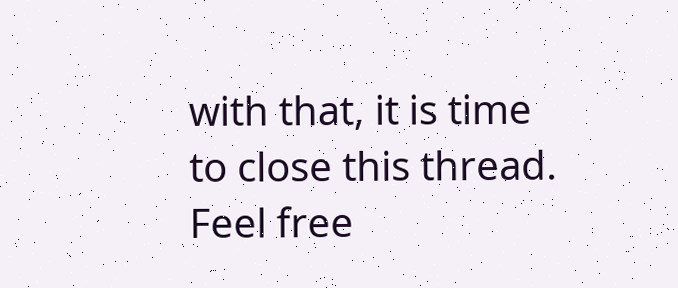with that, it is time to close this thread. Feel free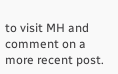to visit MH and comment on a more recent post.